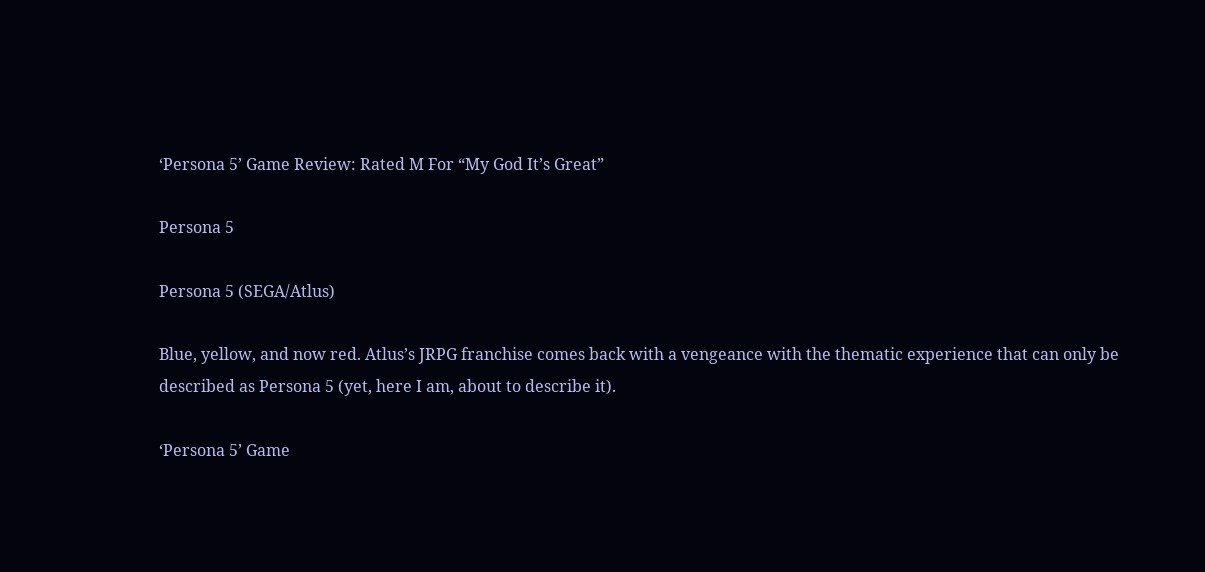‘Persona 5’ Game Review: Rated M For “My God It’s Great”

Persona 5

Persona 5 (SEGA/Atlus)

Blue, yellow, and now red. Atlus’s JRPG franchise comes back with a vengeance with the thematic experience that can only be described as Persona 5 (yet, here I am, about to describe it).

‘Persona 5’ Game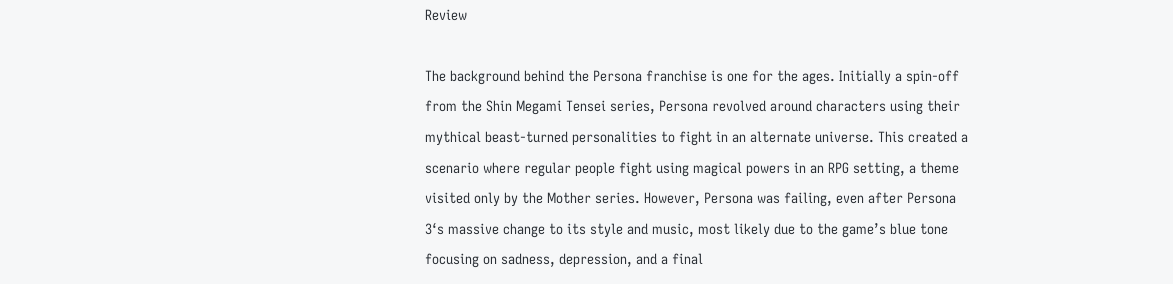Review

The background behind the Persona franchise is one for the ages. Initially a spin-off from the Shin Megami Tensei series, Persona revolved around characters using their mythical beast-turned personalities to fight in an alternate universe. This created a scenario where regular people fight using magical powers in an RPG setting, a theme visited only by the Mother series. However, Persona was failing, even after Persona 3‘s massive change to its style and music, most likely due to the game’s blue tone focusing on sadness, depression, and a final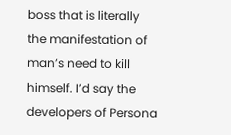boss that is literally the manifestation of man’s need to kill himself. I’d say the developers of Persona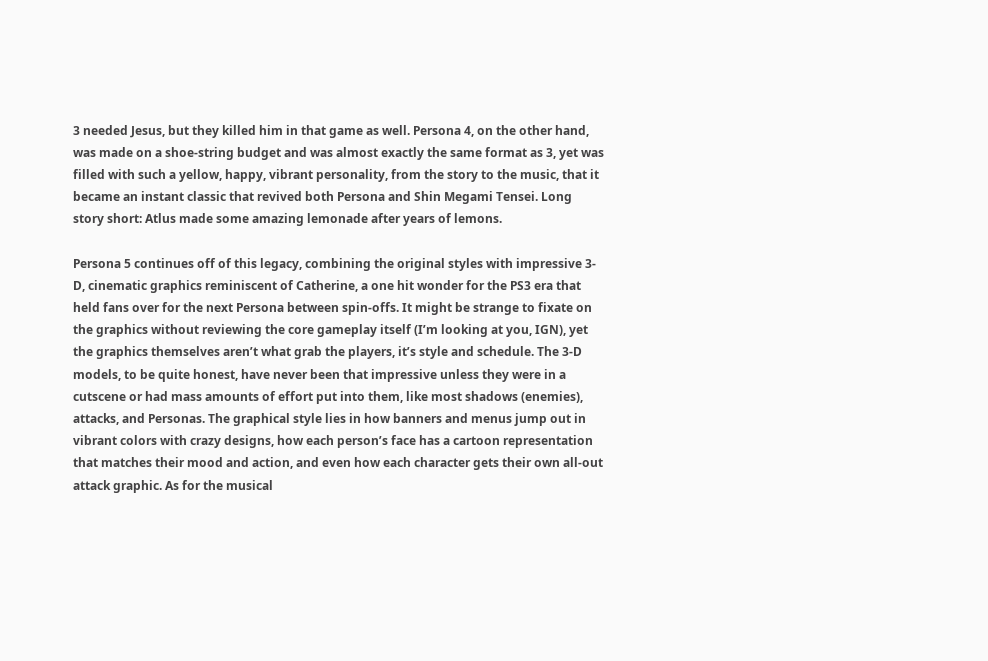3 needed Jesus, but they killed him in that game as well. Persona 4, on the other hand, was made on a shoe-string budget and was almost exactly the same format as 3, yet was filled with such a yellow, happy, vibrant personality, from the story to the music, that it became an instant classic that revived both Persona and Shin Megami Tensei. Long story short: Atlus made some amazing lemonade after years of lemons.

Persona 5 continues off of this legacy, combining the original styles with impressive 3-D, cinematic graphics reminiscent of Catherine, a one hit wonder for the PS3 era that held fans over for the next Persona between spin-offs. It might be strange to fixate on the graphics without reviewing the core gameplay itself (I’m looking at you, IGN), yet the graphics themselves aren’t what grab the players, it’s style and schedule. The 3-D models, to be quite honest, have never been that impressive unless they were in a cutscene or had mass amounts of effort put into them, like most shadows (enemies), attacks, and Personas. The graphical style lies in how banners and menus jump out in vibrant colors with crazy designs, how each person’s face has a cartoon representation that matches their mood and action, and even how each character gets their own all-out attack graphic. As for the musical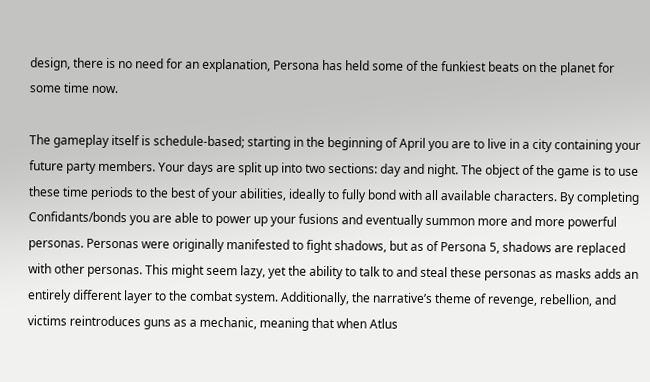design, there is no need for an explanation, Persona has held some of the funkiest beats on the planet for some time now.

The gameplay itself is schedule-based; starting in the beginning of April you are to live in a city containing your future party members. Your days are split up into two sections: day and night. The object of the game is to use these time periods to the best of your abilities, ideally to fully bond with all available characters. By completing Confidants/bonds you are able to power up your fusions and eventually summon more and more powerful personas. Personas were originally manifested to fight shadows, but as of Persona 5, shadows are replaced with other personas. This might seem lazy, yet the ability to talk to and steal these personas as masks adds an entirely different layer to the combat system. Additionally, the narrative’s theme of revenge, rebellion, and victims reintroduces guns as a mechanic, meaning that when Atlus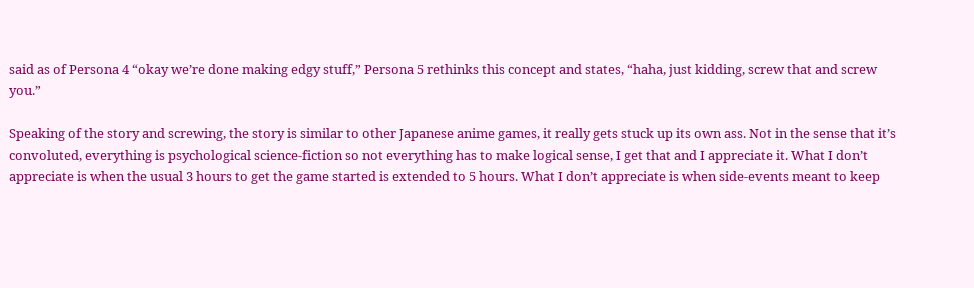said as of Persona 4 “okay we’re done making edgy stuff,” Persona 5 rethinks this concept and states, “haha, just kidding, screw that and screw you.”

Speaking of the story and screwing, the story is similar to other Japanese anime games, it really gets stuck up its own ass. Not in the sense that it’s convoluted, everything is psychological science-fiction so not everything has to make logical sense, I get that and I appreciate it. What I don’t appreciate is when the usual 3 hours to get the game started is extended to 5 hours. What I don’t appreciate is when side-events meant to keep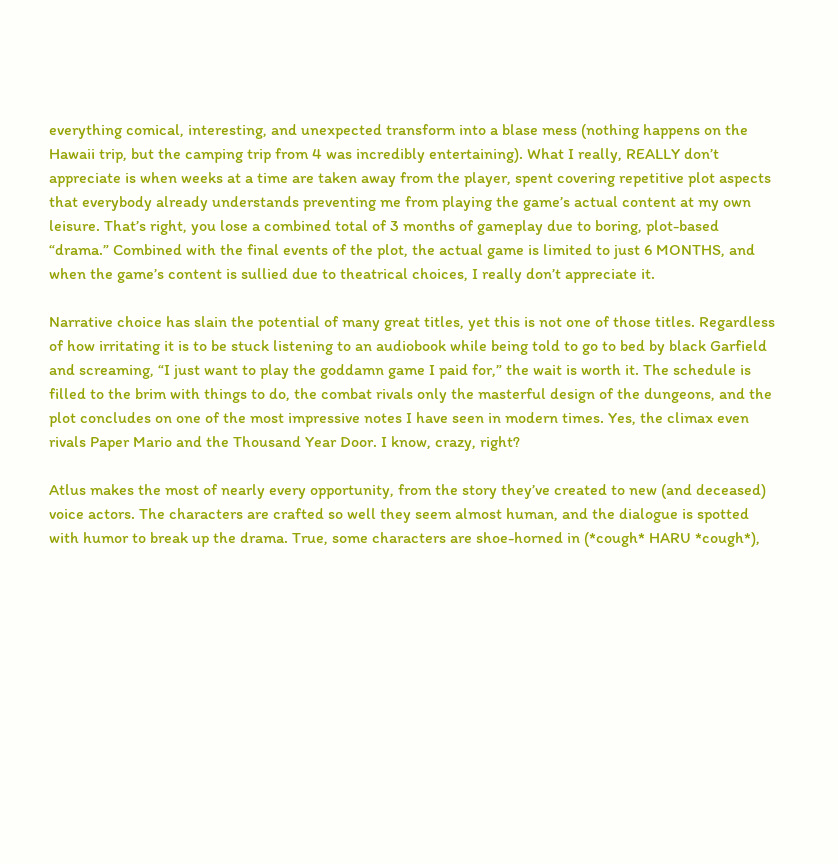everything comical, interesting, and unexpected transform into a blase mess (nothing happens on the Hawaii trip, but the camping trip from 4 was incredibly entertaining). What I really, REALLY don’t appreciate is when weeks at a time are taken away from the player, spent covering repetitive plot aspects that everybody already understands preventing me from playing the game’s actual content at my own leisure. That’s right, you lose a combined total of 3 months of gameplay due to boring, plot-based “drama.” Combined with the final events of the plot, the actual game is limited to just 6 MONTHS, and when the game’s content is sullied due to theatrical choices, I really don’t appreciate it.

Narrative choice has slain the potential of many great titles, yet this is not one of those titles. Regardless of how irritating it is to be stuck listening to an audiobook while being told to go to bed by black Garfield and screaming, “I just want to play the goddamn game I paid for,” the wait is worth it. The schedule is filled to the brim with things to do, the combat rivals only the masterful design of the dungeons, and the plot concludes on one of the most impressive notes I have seen in modern times. Yes, the climax even rivals Paper Mario and the Thousand Year Door. I know, crazy, right?

Atlus makes the most of nearly every opportunity, from the story they’ve created to new (and deceased) voice actors. The characters are crafted so well they seem almost human, and the dialogue is spotted with humor to break up the drama. True, some characters are shoe-horned in (*cough* HARU *cough*),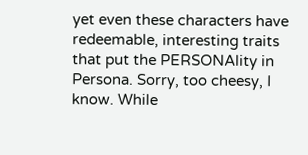yet even these characters have redeemable, interesting traits that put the PERSONAlity in Persona. Sorry, too cheesy, I know. While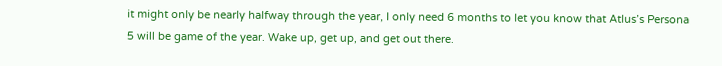it might only be nearly halfway through the year, I only need 6 months to let you know that Atlus’s Persona 5 will be game of the year. Wake up, get up, and get out there.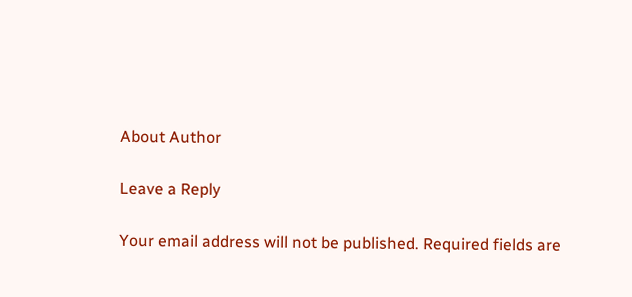About Author

Leave a Reply

Your email address will not be published. Required fields are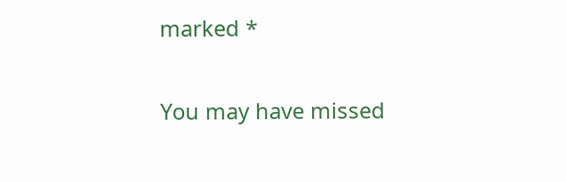marked *

You may have missed